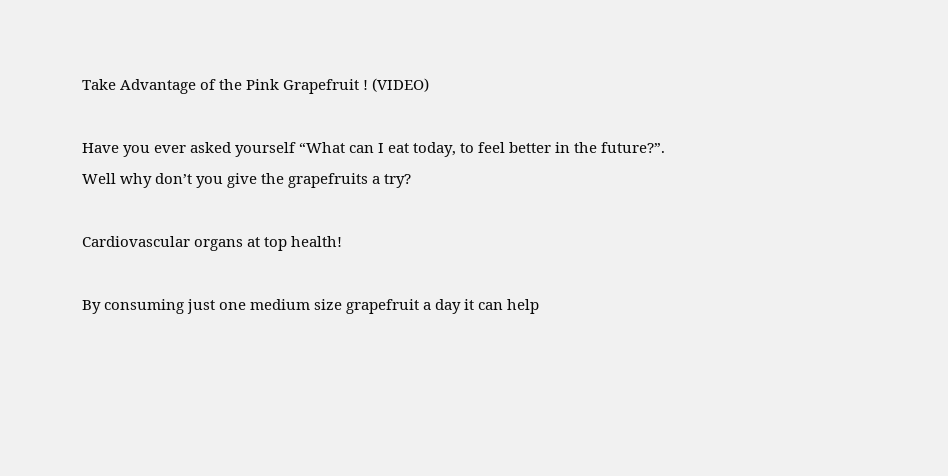Take Advantage of the Pink Grapefruit ! (VIDEO)

Have you ever asked yourself “What can I eat today, to feel better in the future?”. Well why don’t you give the grapefruits a try?

Cardiovascular organs at top health!

By consuming just one medium size grapefruit a day it can help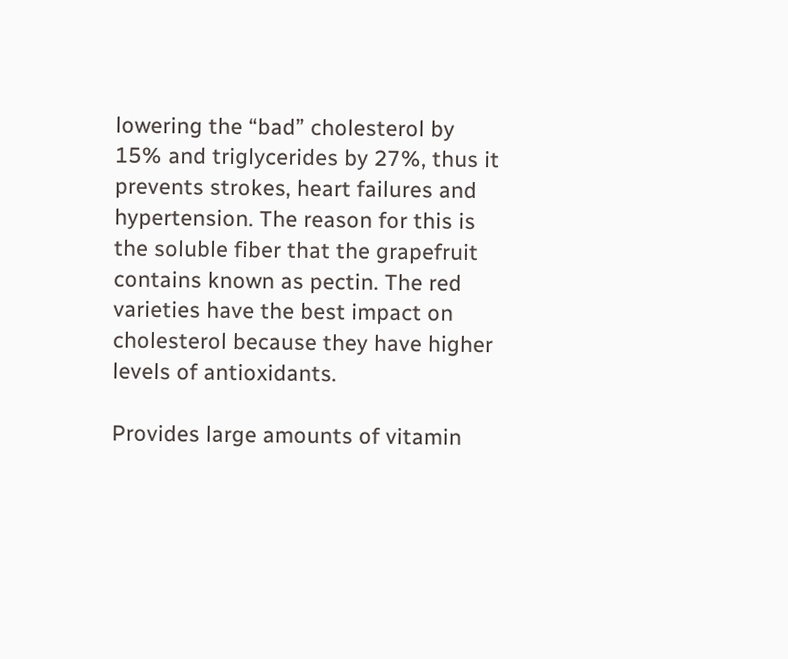lowering the “bad” cholesterol by 15% and triglycerides by 27%, thus it prevents strokes, heart failures and hypertension. The reason for this is the soluble fiber that the grapefruit contains known as pectin. The red varieties have the best impact on cholesterol because they have higher levels of antioxidants.

Provides large amounts of vitamin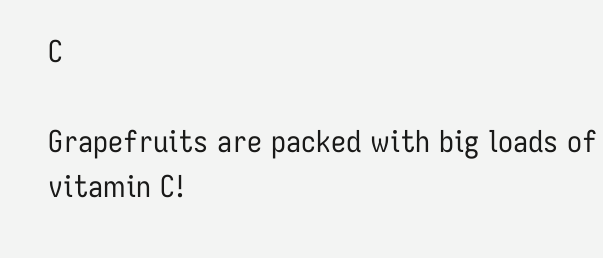C

Grapefruits are packed with big loads of vitamin C!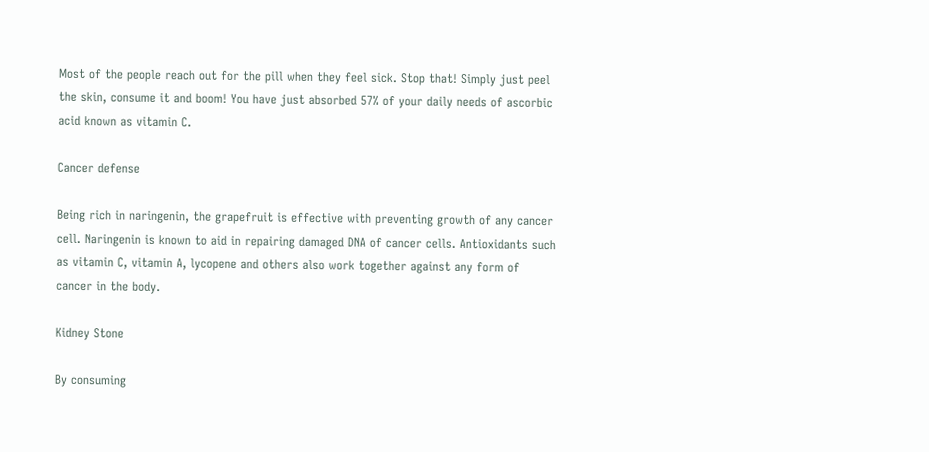Most of the people reach out for the pill when they feel sick. Stop that! Simply just peel the skin, consume it and boom! You have just absorbed 57% of your daily needs of ascorbic acid known as vitamin C.

Cancer defense

Being rich in naringenin, the grapefruit is effective with preventing growth of any cancer cell. Naringenin is known to aid in repairing damaged DNA of cancer cells. Antioxidants such as vitamin C, vitamin A, lycopene and others also work together against any form of cancer in the body.

Kidney Stone

By consuming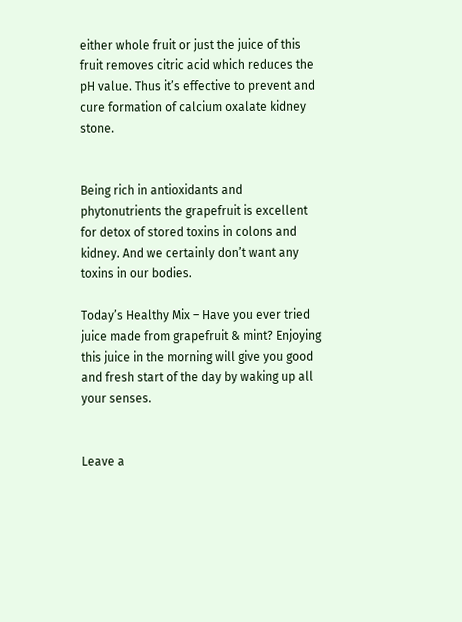either whole fruit or just the juice of this fruit removes citric acid which reduces the pH value. Thus it’s effective to prevent and cure formation of calcium oxalate kidney stone.


Being rich in antioxidants and phytonutrients the grapefruit is excellent for detox of stored toxins in colons and kidney. And we certainly don’t want any toxins in our bodies.

Today’s Healthy Mix – Have you ever tried juice made from grapefruit & mint? Enjoying this juice in the morning will give you good and fresh start of the day by waking up all your senses.


Leave a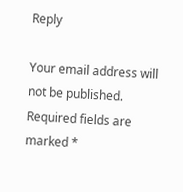Reply

Your email address will not be published. Required fields are marked *